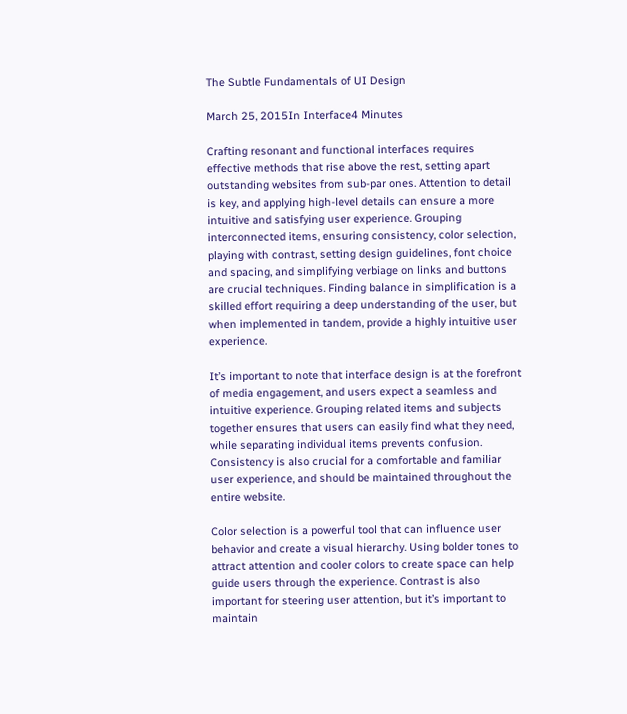The Subtle Fundamentals of UI Design

March 25, 2015In Interface4 Minutes

Crafting resonant and functional interfaces requires effective methods that rise above the rest, setting apart outstanding websites from sub-par ones. Attention to detail is key, and applying high-level details can ensure a more intuitive and satisfying user experience. Grouping interconnected items, ensuring consistency, color selection, playing with contrast, setting design guidelines, font choice and spacing, and simplifying verbiage on links and buttons are crucial techniques. Finding balance in simplification is a skilled effort requiring a deep understanding of the user, but when implemented in tandem, provide a highly intuitive user experience.

It’s important to note that interface design is at the forefront of media engagement, and users expect a seamless and intuitive experience. Grouping related items and subjects together ensures that users can easily find what they need, while separating individual items prevents confusion. Consistency is also crucial for a comfortable and familiar user experience, and should be maintained throughout the entire website.

Color selection is a powerful tool that can influence user behavior and create a visual hierarchy. Using bolder tones to attract attention and cooler colors to create space can help guide users through the experience. Contrast is also important for steering user attention, but it’s important to maintain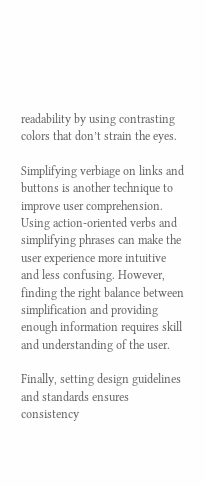readability by using contrasting colors that don’t strain the eyes.

Simplifying verbiage on links and buttons is another technique to improve user comprehension. Using action-oriented verbs and simplifying phrases can make the user experience more intuitive and less confusing. However, finding the right balance between simplification and providing enough information requires skill and understanding of the user.

Finally, setting design guidelines and standards ensures consistency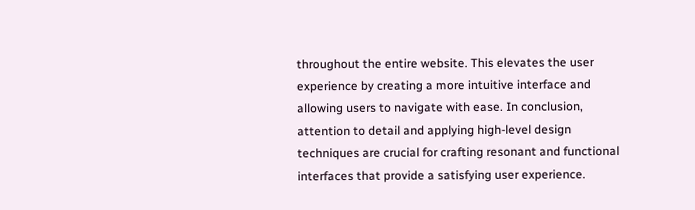throughout the entire website. This elevates the user experience by creating a more intuitive interface and allowing users to navigate with ease. In conclusion, attention to detail and applying high-level design techniques are crucial for crafting resonant and functional interfaces that provide a satisfying user experience.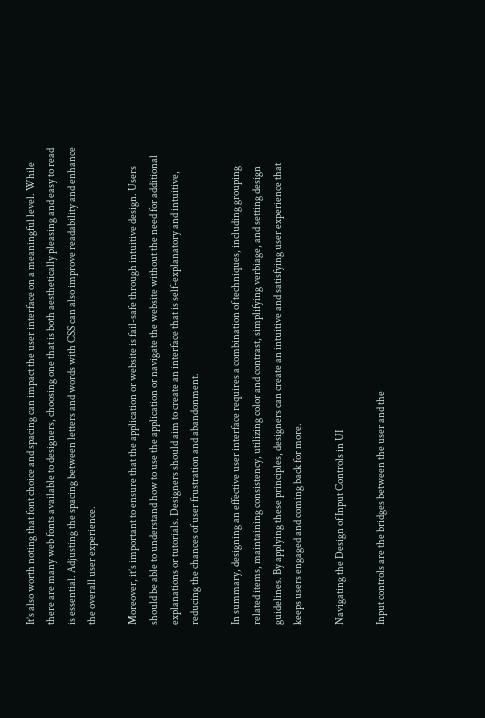It’s also worth noting that font choice and spacing can impact the user interface on a meaningful level. While there are many web fonts available to designers, choosing one that is both aesthetically pleasing and easy to read is essential. Adjusting the spacing between letters and words with CSS can also improve readability and enhance the overall user experience.

Moreover, it’s important to ensure that the application or website is fail-safe through intuitive design. Users should be able to understand how to use the application or navigate the website without the need for additional explanations or tutorials. Designers should aim to create an interface that is self-explanatory and intuitive, reducing the chances of user frustration and abandonment.

In summary, designing an effective user interface requires a combination of techniques, including grouping related items, maintaining consistency, utilizing color and contrast, simplifying verbiage, and setting design guidelines. By applying these principles, designers can create an intuitive and satisfying user experience that keeps users engaged and coming back for more.

Navigating the Design of Input Controls in UI

Input controls are the bridges between the user and the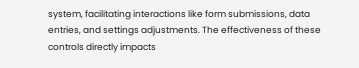system, facilitating interactions like form submissions, data entries, and settings adjustments. The effectiveness of these controls directly impacts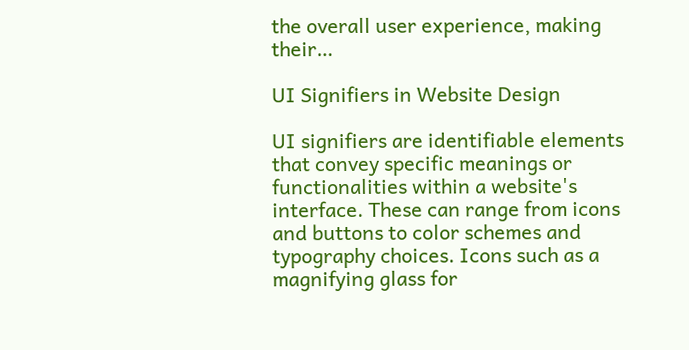the overall user experience, making their…

UI Signifiers in Website Design

UI signifiers are identifiable elements that convey specific meanings or functionalities within a website's interface. These can range from icons and buttons to color schemes and typography choices. Icons such as a magnifying glass for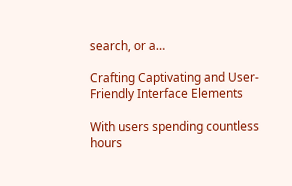search, or a…

Crafting Captivating and User-Friendly Interface Elements

With users spending countless hours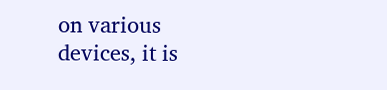on various devices, it is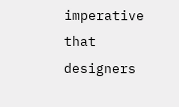imperative that designers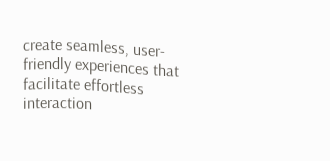create seamless, user-friendly experiences that facilitate effortless interaction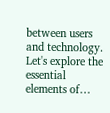between users and technology. Let's explore the essential elements of…